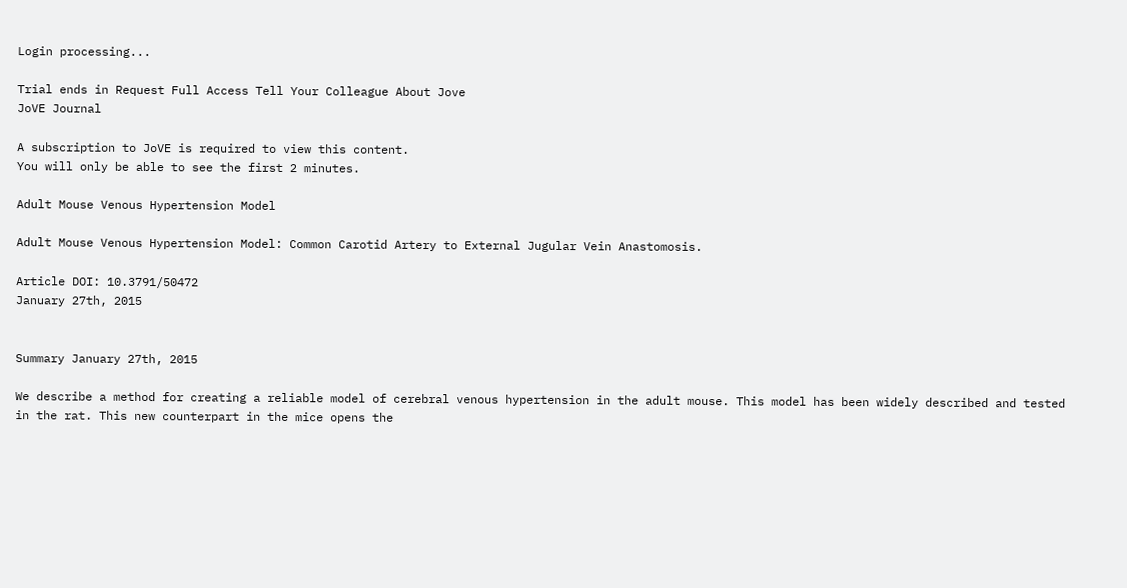Login processing...

Trial ends in Request Full Access Tell Your Colleague About Jove
JoVE Journal

A subscription to JoVE is required to view this content.
You will only be able to see the first 2 minutes.

Adult Mouse Venous Hypertension Model

Adult Mouse Venous Hypertension Model: Common Carotid Artery to External Jugular Vein Anastomosis.

Article DOI: 10.3791/50472
January 27th, 2015


Summary January 27th, 2015

We describe a method for creating a reliable model of cerebral venous hypertension in the adult mouse. This model has been widely described and tested in the rat. This new counterpart in the mice opens the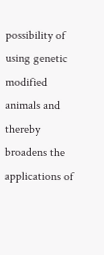possibility of using genetic modified animals and thereby broadens the applications of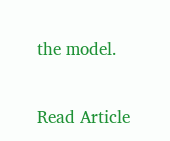the model.

Read Article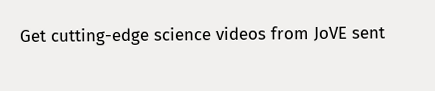Get cutting-edge science videos from JoVE sent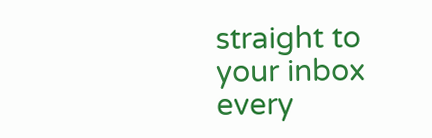straight to your inbox every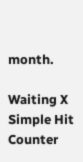month.

Waiting X
Simple Hit Counter